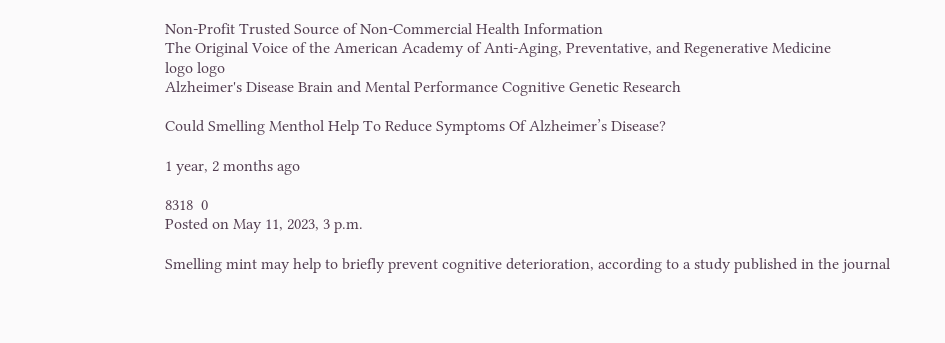Non-Profit Trusted Source of Non-Commercial Health Information
The Original Voice of the American Academy of Anti-Aging, Preventative, and Regenerative Medicine
logo logo
Alzheimer's Disease Brain and Mental Performance Cognitive Genetic Research

Could Smelling Menthol Help To Reduce Symptoms Of Alzheimer’s Disease?

1 year, 2 months ago

8318  0
Posted on May 11, 2023, 3 p.m.

Smelling mint may help to briefly prevent cognitive deterioration, according to a study published in the journal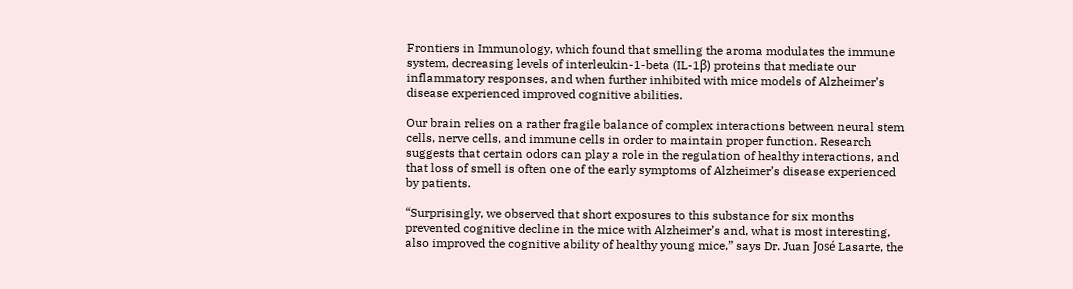Frontiers in Immunology, which found that smelling the aroma modulates the immune system, decreasing levels of interleukin-1-beta (IL-1β) proteins that mediate our inflammatory responses, and when further inhibited with mice models of Alzheimer’s disease experienced improved cognitive abilities.

Our brain relies on a rather fragile balance of complex interactions between neural stem cells, nerve cells, and immune cells in order to maintain proper function. Research suggests that certain odors can play a role in the regulation of healthy interactions, and that loss of smell is often one of the early symptoms of Alzheimer’s disease experienced by patients.

“Surprisingly, we observed that short exposures to this substance for six months prevented cognitive decline in the mice with Alzheimer’s and, what is most interesting, also improved the cognitive ability of healthy young mice,” says Dr. Juan José Lasarte, the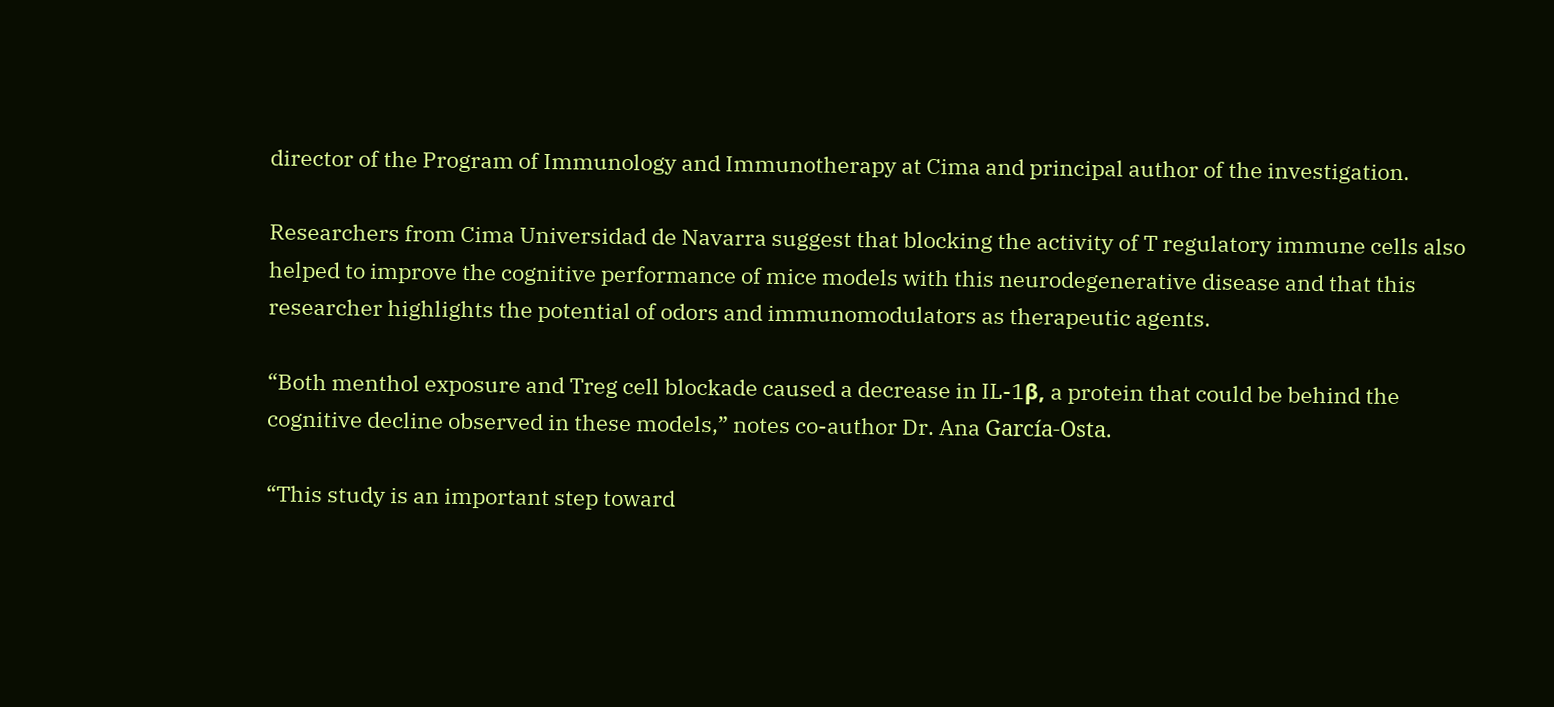director of the Program of Immunology and Immunotherapy at Cima and principal author of the investigation.

Researchers from Cima Universidad de Navarra suggest that blocking the activity of T regulatory immune cells also helped to improve the cognitive performance of mice models with this neurodegenerative disease and that this researcher highlights the potential of odors and immunomodulators as therapeutic agents.

“Both menthol exposure and Treg cell blockade caused a decrease in IL-1β, a protein that could be behind the cognitive decline observed in these models,” notes co-author Dr. Ana García-Osta.

“This study is an important step toward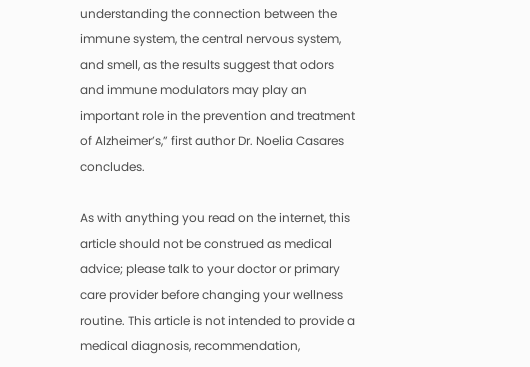understanding the connection between the immune system, the central nervous system, and smell, as the results suggest that odors and immune modulators may play an important role in the prevention and treatment of Alzheimer’s,” first author Dr. Noelia Casares concludes.

As with anything you read on the internet, this article should not be construed as medical advice; please talk to your doctor or primary care provider before changing your wellness routine. This article is not intended to provide a medical diagnosis, recommendation,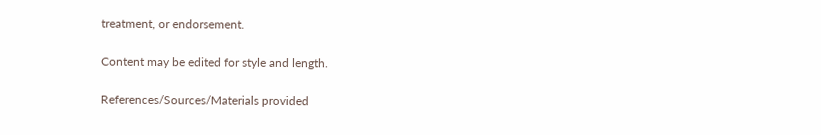treatment, or endorsement.

Content may be edited for style and length.

References/Sources/Materials provided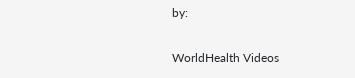by:

WorldHealth Videos